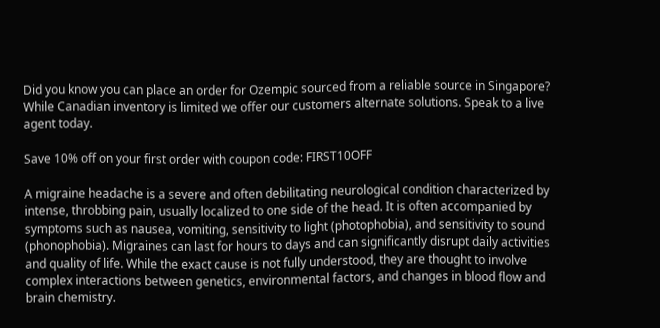Did you know you can place an order for Ozempic sourced from a reliable source in Singapore? While Canadian inventory is limited we offer our customers alternate solutions. Speak to a live agent today.

Save 10% off on your first order with coupon code: FIRST10OFF

A migraine headache is a severe and often debilitating neurological condition characterized by intense, throbbing pain, usually localized to one side of the head. It is often accompanied by symptoms such as nausea, vomiting, sensitivity to light (photophobia), and sensitivity to sound (phonophobia). Migraines can last for hours to days and can significantly disrupt daily activities and quality of life. While the exact cause is not fully understood, they are thought to involve complex interactions between genetics, environmental factors, and changes in blood flow and brain chemistry.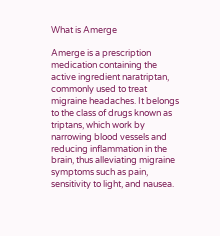What is Amerge

Amerge is a prescription medication containing the active ingredient naratriptan, commonly used to treat migraine headaches. It belongs to the class of drugs known as triptans, which work by narrowing blood vessels and reducing inflammation in the brain, thus alleviating migraine symptoms such as pain, sensitivity to light, and nausea.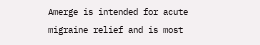Amerge is intended for acute migraine relief and is most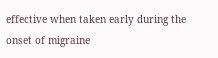effective when taken early during the onset of migraine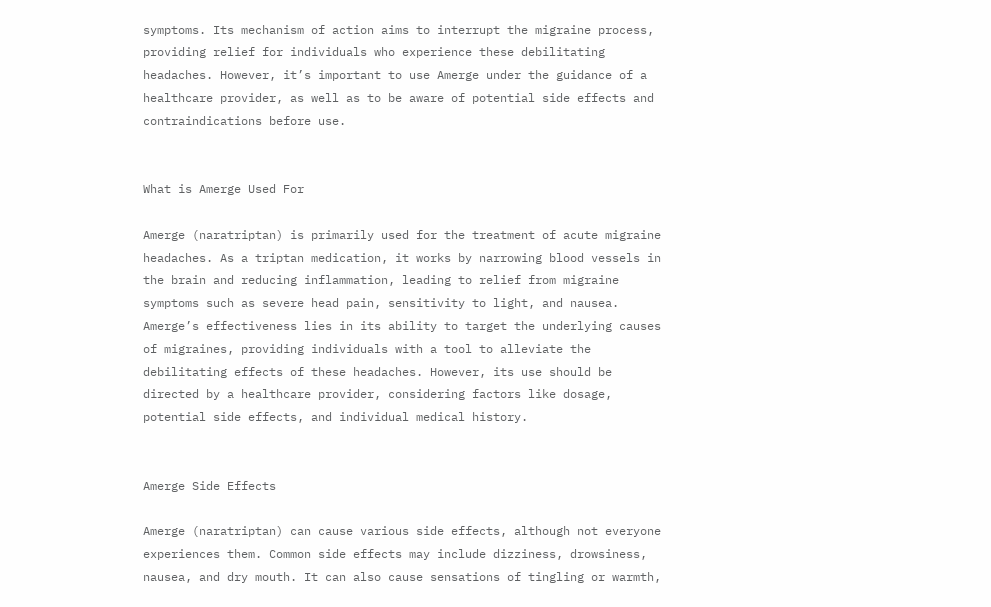symptoms. Its mechanism of action aims to interrupt the migraine process, providing relief for individuals who experience these debilitating headaches. However, it’s important to use Amerge under the guidance of a healthcare provider, as well as to be aware of potential side effects and contraindications before use.


What is Amerge Used For

Amerge (naratriptan) is primarily used for the treatment of acute migraine headaches. As a triptan medication, it works by narrowing blood vessels in the brain and reducing inflammation, leading to relief from migraine symptoms such as severe head pain, sensitivity to light, and nausea. Amerge’s effectiveness lies in its ability to target the underlying causes of migraines, providing individuals with a tool to alleviate the debilitating effects of these headaches. However, its use should be directed by a healthcare provider, considering factors like dosage, potential side effects, and individual medical history.


Amerge Side Effects

Amerge (naratriptan) can cause various side effects, although not everyone experiences them. Common side effects may include dizziness, drowsiness, nausea, and dry mouth. It can also cause sensations of tingling or warmth,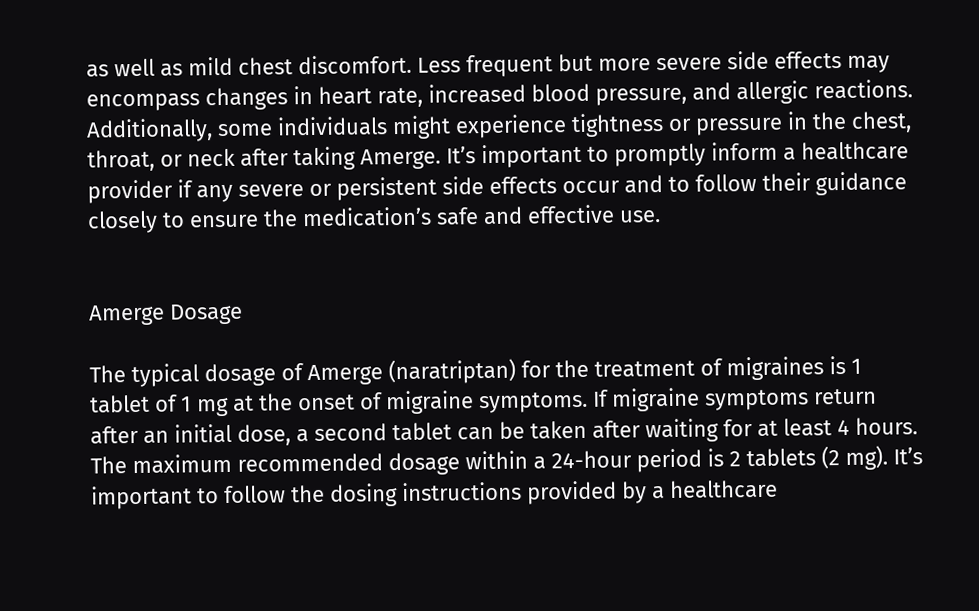as well as mild chest discomfort. Less frequent but more severe side effects may encompass changes in heart rate, increased blood pressure, and allergic reactions. Additionally, some individuals might experience tightness or pressure in the chest, throat, or neck after taking Amerge. It’s important to promptly inform a healthcare provider if any severe or persistent side effects occur and to follow their guidance closely to ensure the medication’s safe and effective use.


Amerge Dosage

The typical dosage of Amerge (naratriptan) for the treatment of migraines is 1 tablet of 1 mg at the onset of migraine symptoms. If migraine symptoms return after an initial dose, a second tablet can be taken after waiting for at least 4 hours. The maximum recommended dosage within a 24-hour period is 2 tablets (2 mg). It’s important to follow the dosing instructions provided by a healthcare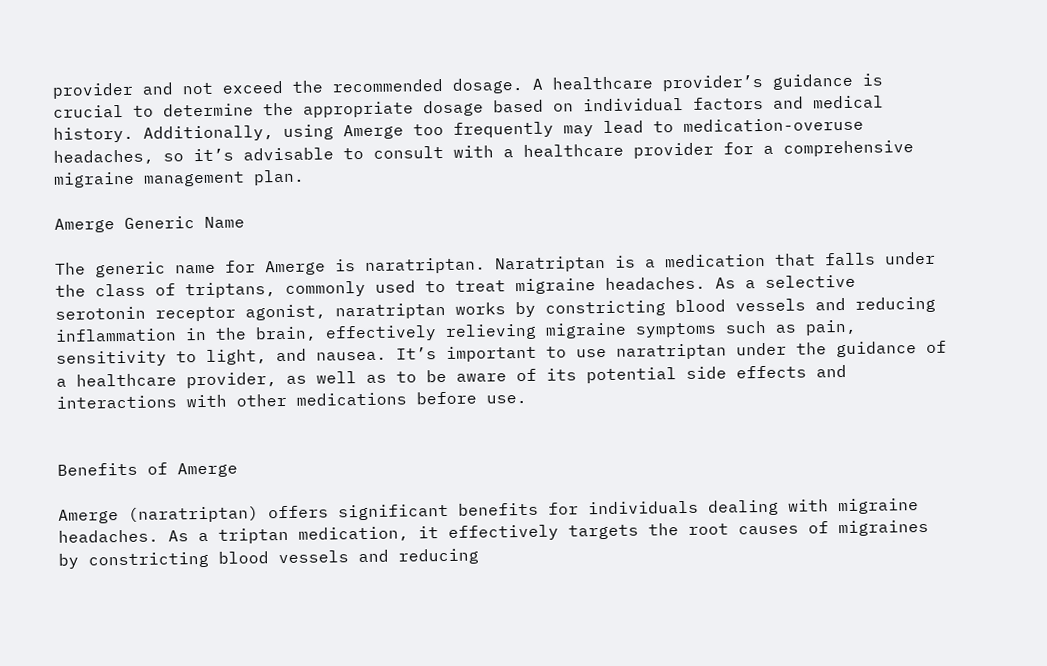provider and not exceed the recommended dosage. A healthcare provider’s guidance is crucial to determine the appropriate dosage based on individual factors and medical history. Additionally, using Amerge too frequently may lead to medication-overuse headaches, so it’s advisable to consult with a healthcare provider for a comprehensive migraine management plan.

Amerge Generic Name

The generic name for Amerge is naratriptan. Naratriptan is a medication that falls under the class of triptans, commonly used to treat migraine headaches. As a selective serotonin receptor agonist, naratriptan works by constricting blood vessels and reducing inflammation in the brain, effectively relieving migraine symptoms such as pain, sensitivity to light, and nausea. It’s important to use naratriptan under the guidance of a healthcare provider, as well as to be aware of its potential side effects and interactions with other medications before use.


Benefits of Amerge

Amerge (naratriptan) offers significant benefits for individuals dealing with migraine headaches. As a triptan medication, it effectively targets the root causes of migraines by constricting blood vessels and reducing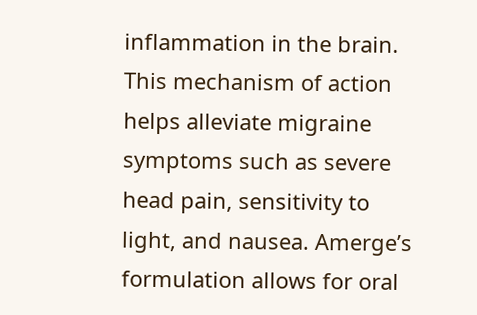inflammation in the brain. This mechanism of action helps alleviate migraine symptoms such as severe head pain, sensitivity to light, and nausea. Amerge’s formulation allows for oral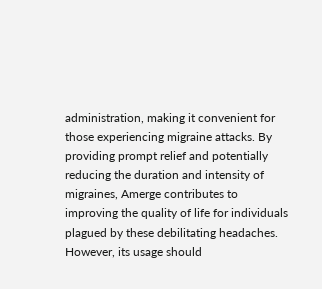administration, making it convenient for those experiencing migraine attacks. By providing prompt relief and potentially reducing the duration and intensity of migraines, Amerge contributes to improving the quality of life for individuals plagued by these debilitating headaches. However, its usage should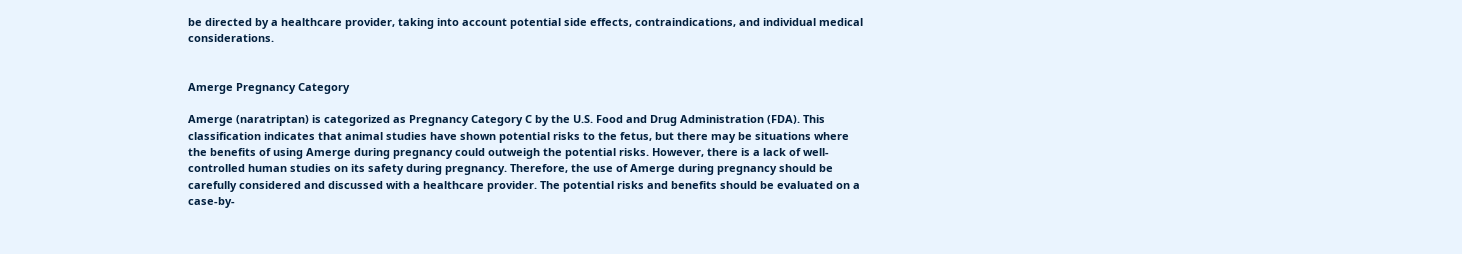be directed by a healthcare provider, taking into account potential side effects, contraindications, and individual medical considerations.


Amerge Pregnancy Category

Amerge (naratriptan) is categorized as Pregnancy Category C by the U.S. Food and Drug Administration (FDA). This classification indicates that animal studies have shown potential risks to the fetus, but there may be situations where the benefits of using Amerge during pregnancy could outweigh the potential risks. However, there is a lack of well-controlled human studies on its safety during pregnancy. Therefore, the use of Amerge during pregnancy should be carefully considered and discussed with a healthcare provider. The potential risks and benefits should be evaluated on a case-by-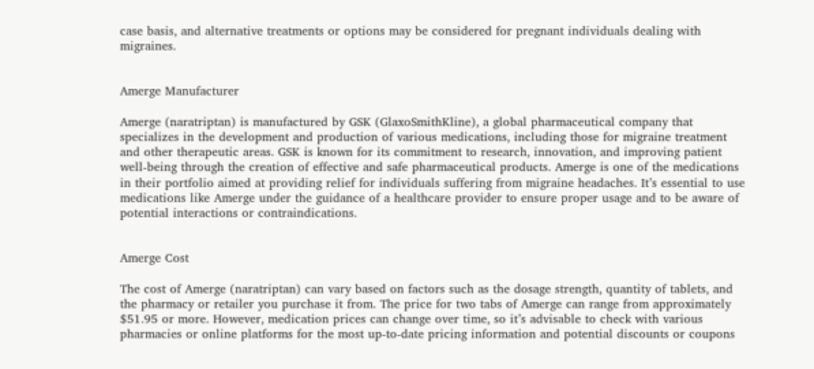case basis, and alternative treatments or options may be considered for pregnant individuals dealing with migraines.


Amerge Manufacturer

Amerge (naratriptan) is manufactured by GSK (GlaxoSmithKline), a global pharmaceutical company that specializes in the development and production of various medications, including those for migraine treatment and other therapeutic areas. GSK is known for its commitment to research, innovation, and improving patient well-being through the creation of effective and safe pharmaceutical products. Amerge is one of the medications in their portfolio aimed at providing relief for individuals suffering from migraine headaches. It’s essential to use medications like Amerge under the guidance of a healthcare provider to ensure proper usage and to be aware of potential interactions or contraindications.


Amerge Cost

The cost of Amerge (naratriptan) can vary based on factors such as the dosage strength, quantity of tablets, and the pharmacy or retailer you purchase it from. The price for two tabs of Amerge can range from approximately $51.95 or more. However, medication prices can change over time, so it’s advisable to check with various pharmacies or online platforms for the most up-to-date pricing information and potential discounts or coupons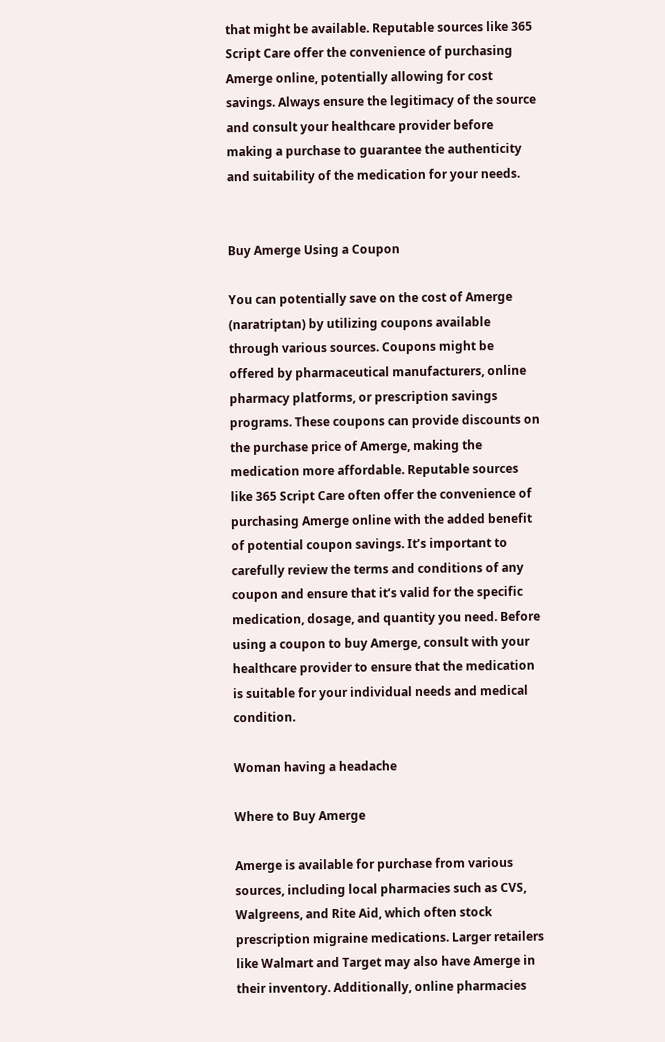that might be available. Reputable sources like 365 Script Care offer the convenience of purchasing Amerge online, potentially allowing for cost savings. Always ensure the legitimacy of the source and consult your healthcare provider before making a purchase to guarantee the authenticity and suitability of the medication for your needs.


Buy Amerge Using a Coupon

You can potentially save on the cost of Amerge (naratriptan) by utilizing coupons available through various sources. Coupons might be offered by pharmaceutical manufacturers, online pharmacy platforms, or prescription savings programs. These coupons can provide discounts on the purchase price of Amerge, making the medication more affordable. Reputable sources like 365 Script Care often offer the convenience of purchasing Amerge online with the added benefit of potential coupon savings. It’s important to carefully review the terms and conditions of any coupon and ensure that it’s valid for the specific medication, dosage, and quantity you need. Before using a coupon to buy Amerge, consult with your healthcare provider to ensure that the medication is suitable for your individual needs and medical condition.

Woman having a headache

Where to Buy Amerge

Amerge is available for purchase from various sources, including local pharmacies such as CVS, Walgreens, and Rite Aid, which often stock prescription migraine medications. Larger retailers like Walmart and Target may also have Amerge in their inventory. Additionally, online pharmacies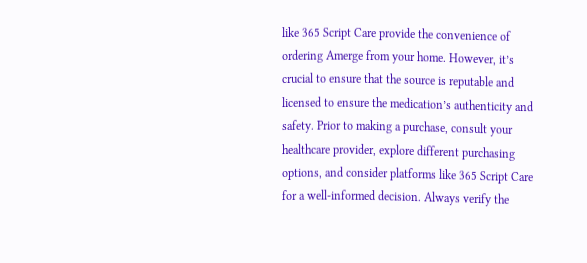like 365 Script Care provide the convenience of ordering Amerge from your home. However, it’s crucial to ensure that the source is reputable and licensed to ensure the medication’s authenticity and safety. Prior to making a purchase, consult your healthcare provider, explore different purchasing options, and consider platforms like 365 Script Care for a well-informed decision. Always verify the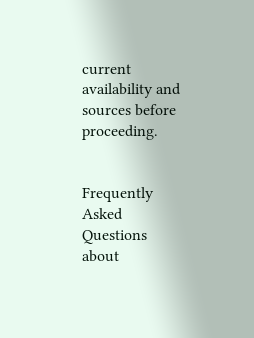current availability and sources before proceeding.


Frequently Asked Questions about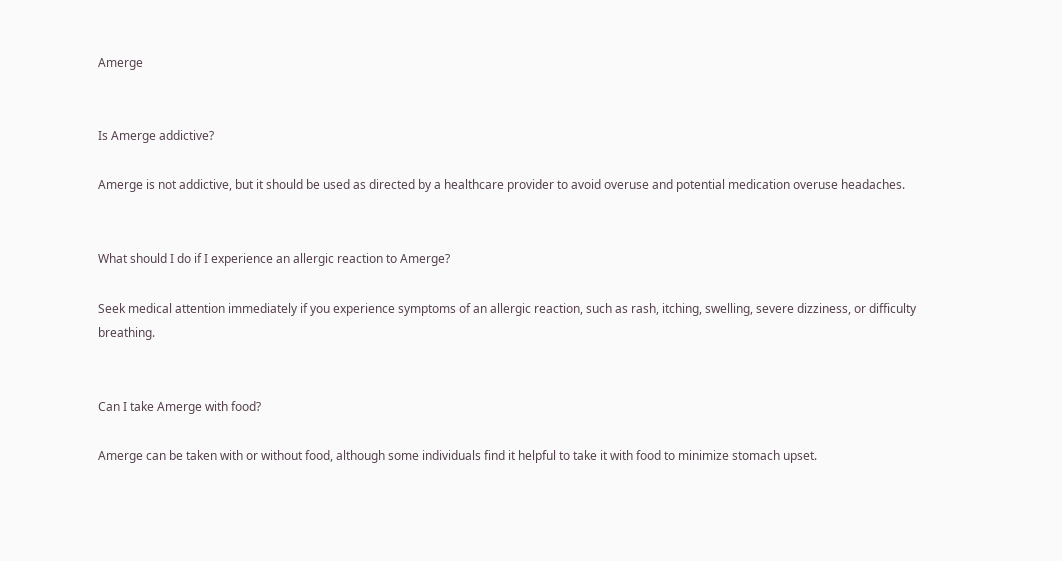Amerge


Is Amerge addictive?

Amerge is not addictive, but it should be used as directed by a healthcare provider to avoid overuse and potential medication overuse headaches.


What should I do if I experience an allergic reaction to Amerge?

Seek medical attention immediately if you experience symptoms of an allergic reaction, such as rash, itching, swelling, severe dizziness, or difficulty breathing.


Can I take Amerge with food?

Amerge can be taken with or without food, although some individuals find it helpful to take it with food to minimize stomach upset.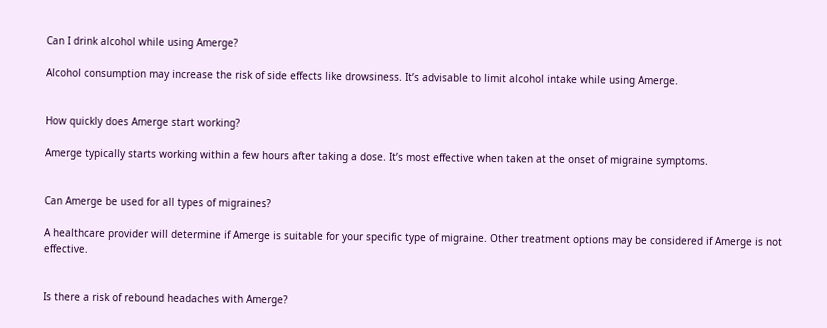Can I drink alcohol while using Amerge?

Alcohol consumption may increase the risk of side effects like drowsiness. It’s advisable to limit alcohol intake while using Amerge.


How quickly does Amerge start working?

Amerge typically starts working within a few hours after taking a dose. It’s most effective when taken at the onset of migraine symptoms.


Can Amerge be used for all types of migraines?

A healthcare provider will determine if Amerge is suitable for your specific type of migraine. Other treatment options may be considered if Amerge is not effective.


Is there a risk of rebound headaches with Amerge?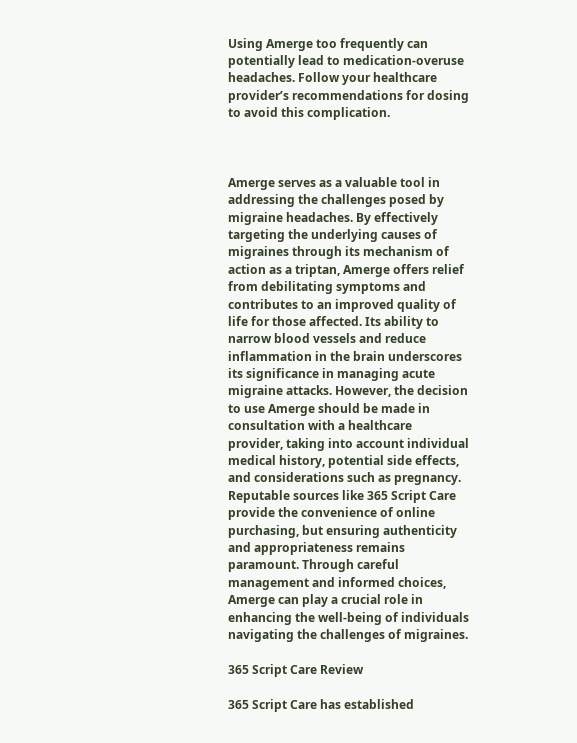Using Amerge too frequently can potentially lead to medication-overuse headaches. Follow your healthcare provider’s recommendations for dosing to avoid this complication.



Amerge serves as a valuable tool in addressing the challenges posed by migraine headaches. By effectively targeting the underlying causes of migraines through its mechanism of action as a triptan, Amerge offers relief from debilitating symptoms and contributes to an improved quality of life for those affected. Its ability to narrow blood vessels and reduce inflammation in the brain underscores its significance in managing acute migraine attacks. However, the decision to use Amerge should be made in consultation with a healthcare provider, taking into account individual medical history, potential side effects, and considerations such as pregnancy. Reputable sources like 365 Script Care provide the convenience of online purchasing, but ensuring authenticity and appropriateness remains paramount. Through careful management and informed choices, Amerge can play a crucial role in enhancing the well-being of individuals navigating the challenges of migraines.

365 Script Care Review

365 Script Care has established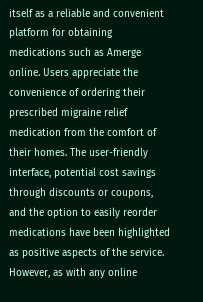itself as a reliable and convenient platform for obtaining medications such as Amerge online. Users appreciate the convenience of ordering their prescribed migraine relief medication from the comfort of their homes. The user-friendly interface, potential cost savings through discounts or coupons, and the option to easily reorder medications have been highlighted as positive aspects of the service. However, as with any online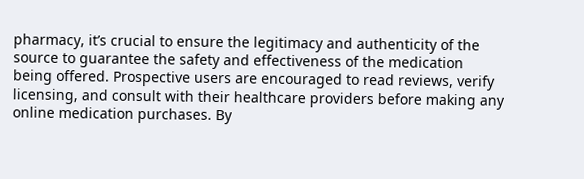pharmacy, it’s crucial to ensure the legitimacy and authenticity of the source to guarantee the safety and effectiveness of the medication being offered. Prospective users are encouraged to read reviews, verify licensing, and consult with their healthcare providers before making any online medication purchases. By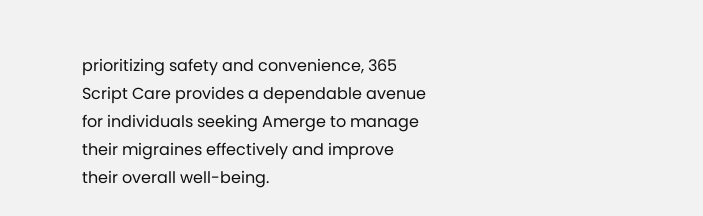prioritizing safety and convenience, 365 Script Care provides a dependable avenue for individuals seeking Amerge to manage their migraines effectively and improve their overall well-being.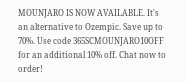MOUNJARO IS NOW AVAILABLE. It's an alternative to Ozempic. Save up to 70%. Use code 365SCMOUNJARO10OFF for an additional 10% off. Chat now to order!